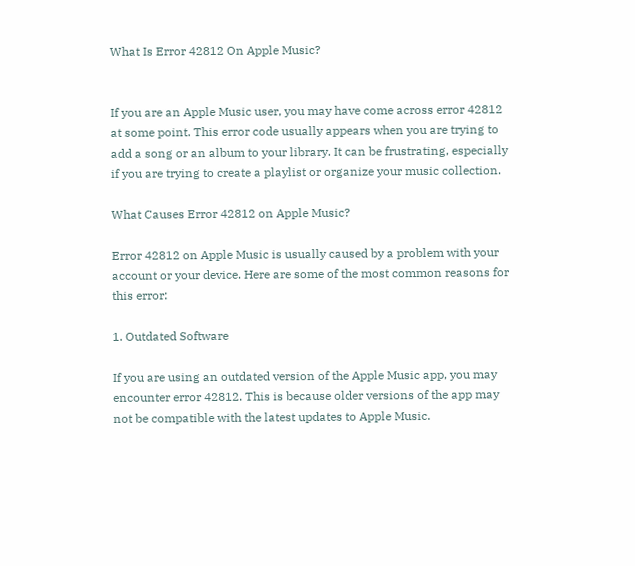What Is Error 42812 On Apple Music?


If you are an Apple Music user, you may have come across error 42812 at some point. This error code usually appears when you are trying to add a song or an album to your library. It can be frustrating, especially if you are trying to create a playlist or organize your music collection.

What Causes Error 42812 on Apple Music?

Error 42812 on Apple Music is usually caused by a problem with your account or your device. Here are some of the most common reasons for this error:

1. Outdated Software

If you are using an outdated version of the Apple Music app, you may encounter error 42812. This is because older versions of the app may not be compatible with the latest updates to Apple Music.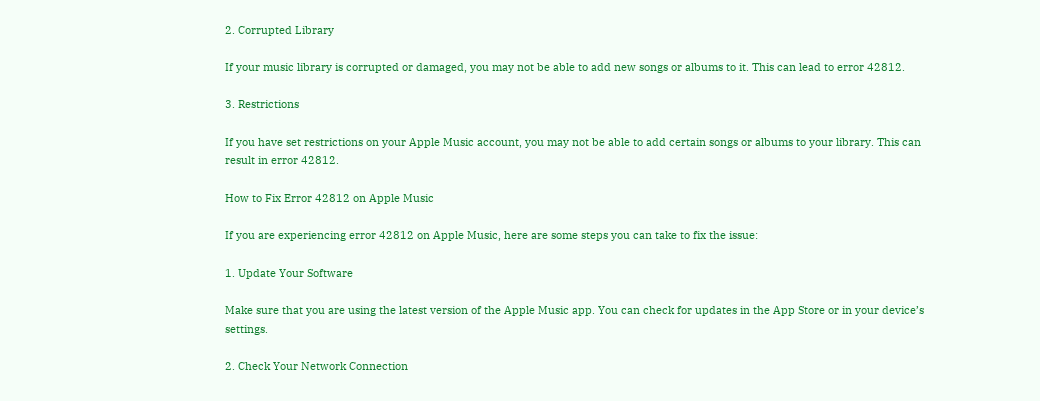2. Corrupted Library

If your music library is corrupted or damaged, you may not be able to add new songs or albums to it. This can lead to error 42812.

3. Restrictions

If you have set restrictions on your Apple Music account, you may not be able to add certain songs or albums to your library. This can result in error 42812.

How to Fix Error 42812 on Apple Music

If you are experiencing error 42812 on Apple Music, here are some steps you can take to fix the issue:

1. Update Your Software

Make sure that you are using the latest version of the Apple Music app. You can check for updates in the App Store or in your device’s settings.

2. Check Your Network Connection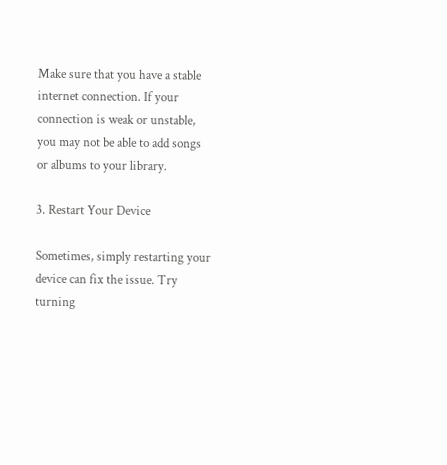Make sure that you have a stable internet connection. If your connection is weak or unstable, you may not be able to add songs or albums to your library.

3. Restart Your Device

Sometimes, simply restarting your device can fix the issue. Try turning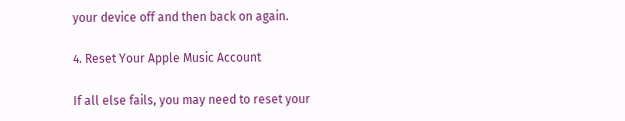your device off and then back on again.

4. Reset Your Apple Music Account

If all else fails, you may need to reset your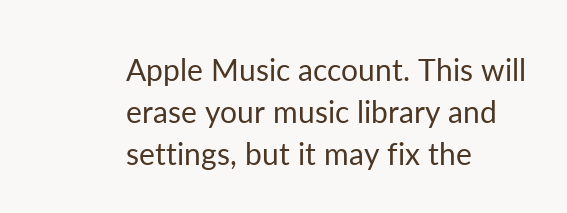Apple Music account. This will erase your music library and settings, but it may fix the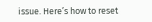issue. Here’s how to reset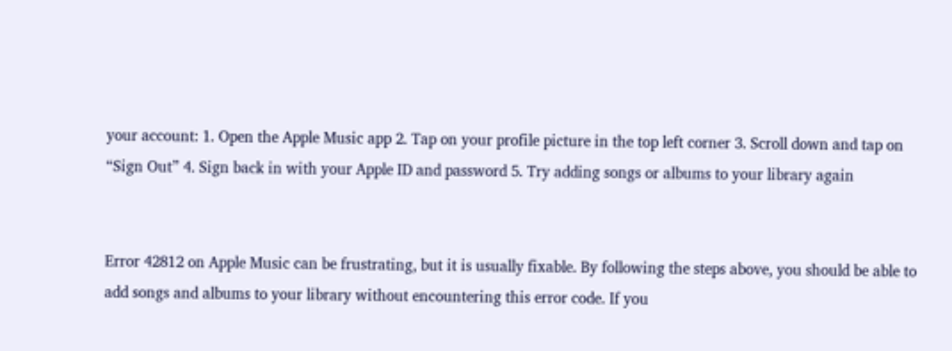your account: 1. Open the Apple Music app 2. Tap on your profile picture in the top left corner 3. Scroll down and tap on “Sign Out” 4. Sign back in with your Apple ID and password 5. Try adding songs or albums to your library again


Error 42812 on Apple Music can be frustrating, but it is usually fixable. By following the steps above, you should be able to add songs and albums to your library without encountering this error code. If you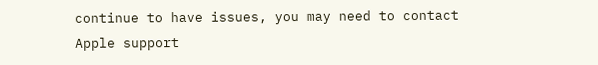continue to have issues, you may need to contact Apple support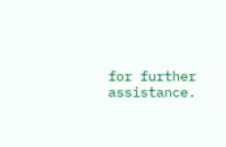for further assistance.